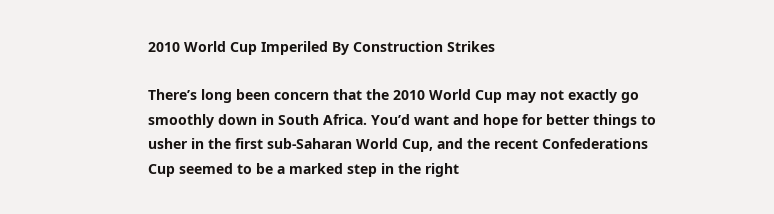2010 World Cup Imperiled By Construction Strikes

There’s long been concern that the 2010 World Cup may not exactly go smoothly down in South Africa. You’d want and hope for better things to usher in the first sub-Saharan World Cup, and the recent Confederations Cup seemed to be a marked step in the right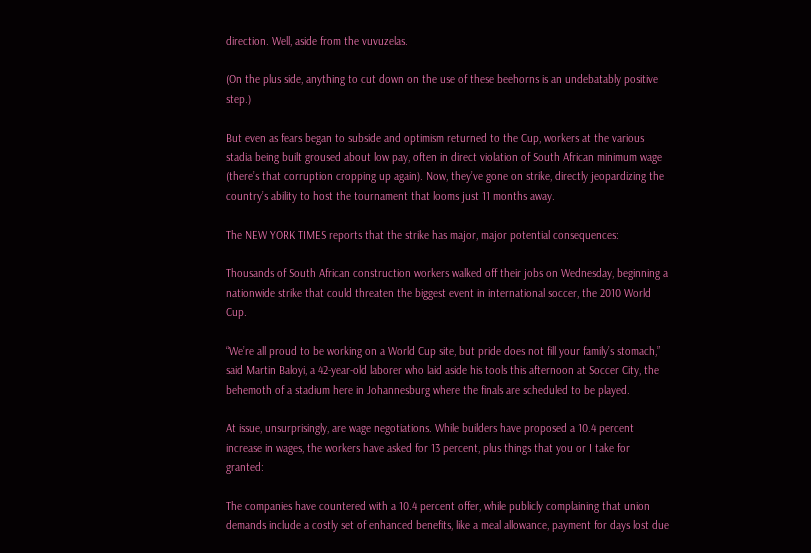direction. Well, aside from the vuvuzelas.

(On the plus side, anything to cut down on the use of these beehorns is an undebatably positive step.)

But even as fears began to subside and optimism returned to the Cup, workers at the various stadia being built groused about low pay, often in direct violation of South African minimum wage (there’s that corruption cropping up again). Now, they’ve gone on strike, directly jeopardizing the country’s ability to host the tournament that looms just 11 months away.

The NEW YORK TIMES reports that the strike has major, major potential consequences:

Thousands of South African construction workers walked off their jobs on Wednesday, beginning a nationwide strike that could threaten the biggest event in international soccer, the 2010 World Cup.

“We’re all proud to be working on a World Cup site, but pride does not fill your family’s stomach,” said Martin Baloyi, a 42-year-old laborer who laid aside his tools this afternoon at Soccer City, the behemoth of a stadium here in Johannesburg where the finals are scheduled to be played.

At issue, unsurprisingly, are wage negotiations. While builders have proposed a 10.4 percent increase in wages, the workers have asked for 13 percent, plus things that you or I take for granted:

The companies have countered with a 10.4 percent offer, while publicly complaining that union demands include a costly set of enhanced benefits, like a meal allowance, payment for days lost due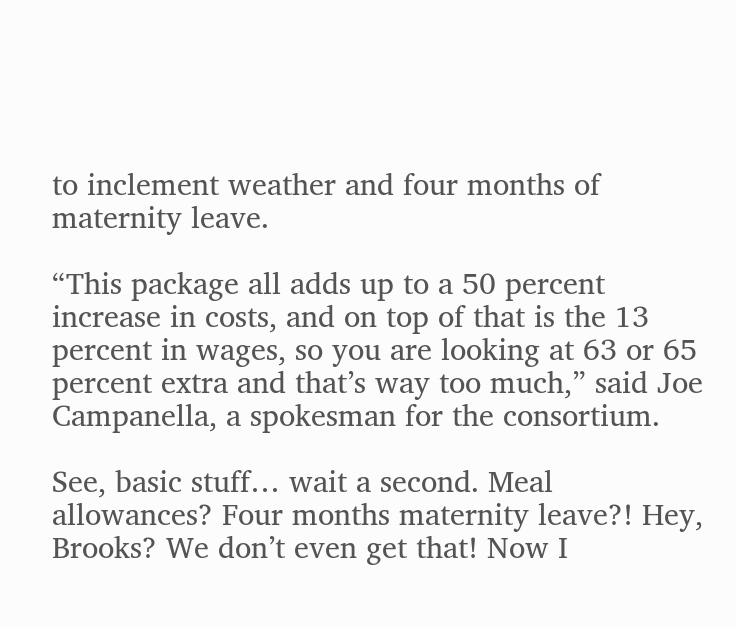to inclement weather and four months of maternity leave.

“This package all adds up to a 50 percent increase in costs, and on top of that is the 13 percent in wages, so you are looking at 63 or 65 percent extra and that’s way too much,” said Joe Campanella, a spokesman for the consortium.

See, basic stuff… wait a second. Meal allowances? Four months maternity leave?! Hey, Brooks? We don’t even get that! Now I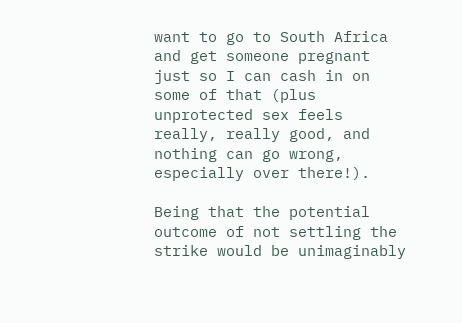want to go to South Africa and get someone pregnant just so I can cash in on some of that (plus unprotected sex feels really, really good, and nothing can go wrong, especially over there!).

Being that the potential outcome of not settling the strike would be unimaginably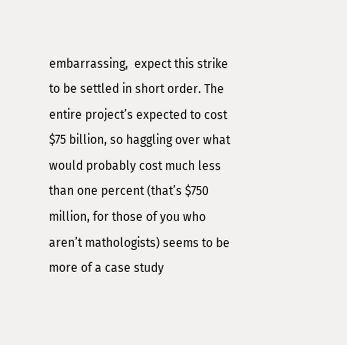embarrassing,  expect this strike to be settled in short order. The entire project’s expected to cost $75 billion, so haggling over what would probably cost much less than one percent (that’s $750 million, for those of you who aren’t mathologists) seems to be more of a case study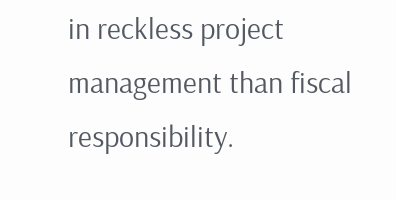in reckless project management than fiscal responsibility.